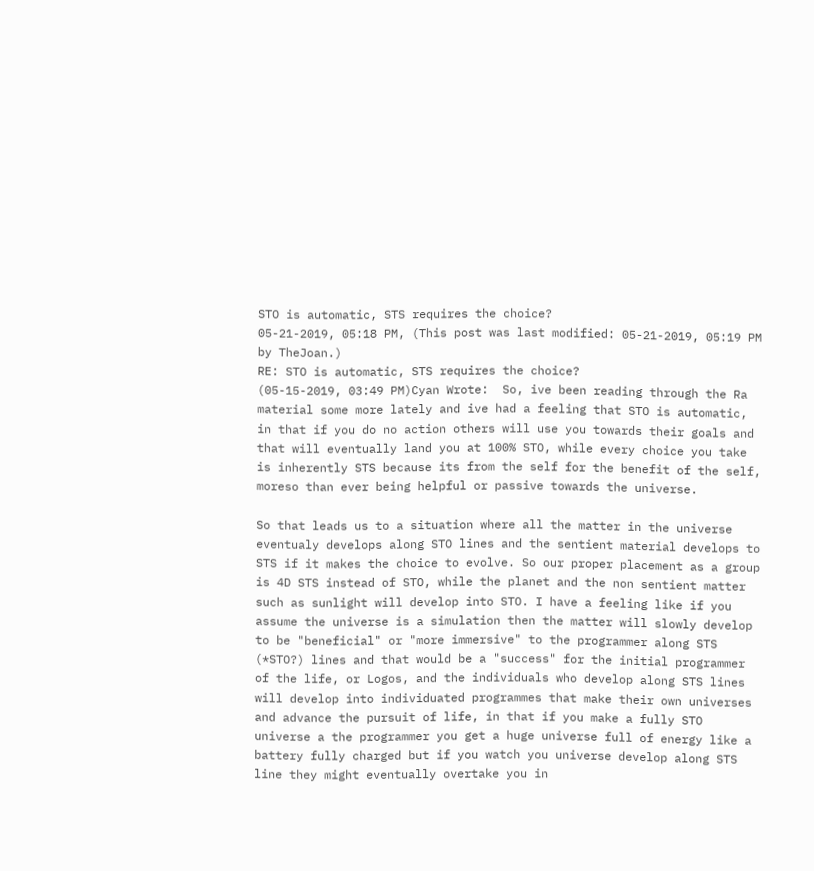STO is automatic, STS requires the choice?
05-21-2019, 05:18 PM, (This post was last modified: 05-21-2019, 05:19 PM by TheJoan.)
RE: STO is automatic, STS requires the choice?
(05-15-2019, 03:49 PM)Cyan Wrote:  So, ive been reading through the Ra material some more lately and ive had a feeling that STO is automatic, in that if you do no action others will use you towards their goals and that will eventually land you at 100% STO, while every choice you take is inherently STS because its from the self for the benefit of the self, moreso than ever being helpful or passive towards the universe.

So that leads us to a situation where all the matter in the universe eventualy develops along STO lines and the sentient material develops to STS if it makes the choice to evolve. So our proper placement as a group is 4D STS instead of STO, while the planet and the non sentient matter such as sunlight will develop into STO. I have a feeling like if you assume the universe is a simulation then the matter will slowly develop to be "beneficial" or "more immersive" to the programmer along STS (*STO?) lines and that would be a "success" for the initial programmer of the life, or Logos, and the individuals who develop along STS lines will develop into individuated programmes that make their own universes and advance the pursuit of life, in that if you make a fully STO universe a the programmer you get a huge universe full of energy like a battery fully charged but if you watch you universe develop along STS line they might eventually overtake you in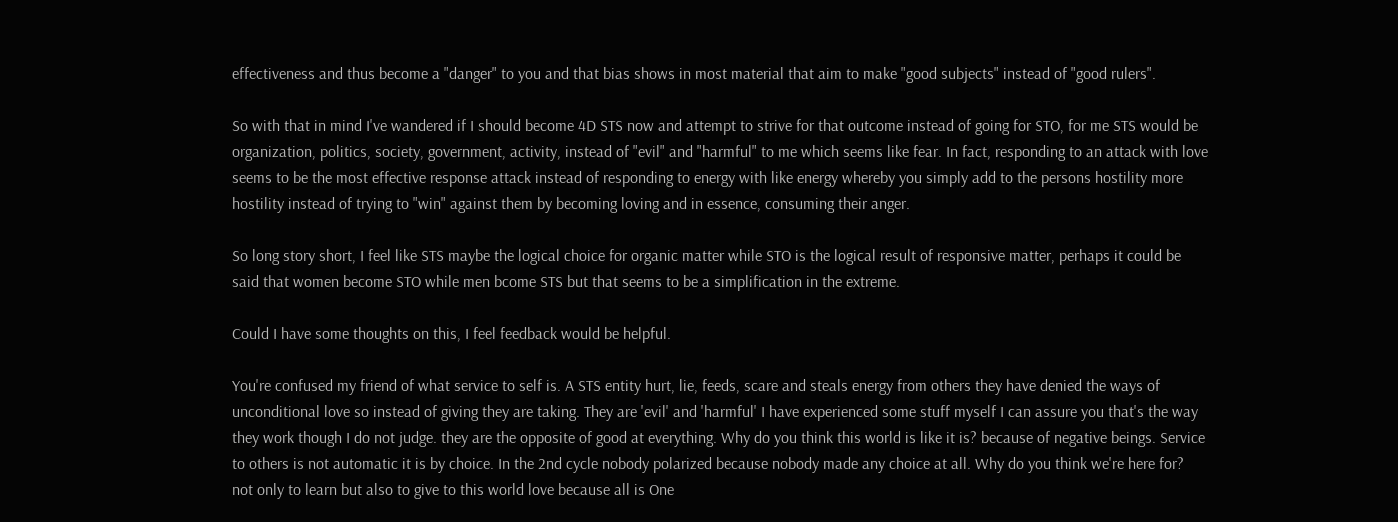effectiveness and thus become a "danger" to you and that bias shows in most material that aim to make "good subjects" instead of "good rulers".

So with that in mind I've wandered if I should become 4D STS now and attempt to strive for that outcome instead of going for STO, for me STS would be organization, politics, society, government, activity, instead of "evil" and "harmful" to me which seems like fear. In fact, responding to an attack with love seems to be the most effective response attack instead of responding to energy with like energy whereby you simply add to the persons hostility more hostility instead of trying to "win" against them by becoming loving and in essence, consuming their anger.

So long story short, I feel like STS maybe the logical choice for organic matter while STO is the logical result of responsive matter, perhaps it could be said that women become STO while men bcome STS but that seems to be a simplification in the extreme.

Could I have some thoughts on this, I feel feedback would be helpful.

You're confused my friend of what service to self is. A STS entity hurt, lie, feeds, scare and steals energy from others they have denied the ways of unconditional love so instead of giving they are taking. They are 'evil' and 'harmful' I have experienced some stuff myself I can assure you that's the way they work though I do not judge. they are the opposite of good at everything. Why do you think this world is like it is? because of negative beings. Service to others is not automatic it is by choice. In the 2nd cycle nobody polarized because nobody made any choice at all. Why do you think we're here for? not only to learn but also to give to this world love because all is One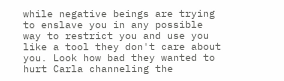while negative beings are trying to enslave you in any possible way to restrict you and use you like a tool they don't care about you. Look how bad they wanted to hurt Carla channeling the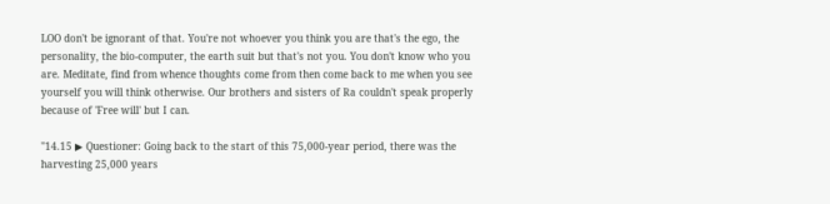LOO don't be ignorant of that. You're not whoever you think you are that's the ego, the personality, the bio-computer, the earth suit but that's not you. You don't know who you are. Meditate, find from whence thoughts come from then come back to me when you see yourself you will think otherwise. Our brothers and sisters of Ra couldn't speak properly because of 'Free will' but I can.

"14.15 ▶ Questioner: Going back to the start of this 75,000-year period, there was the harvesting 25,000 years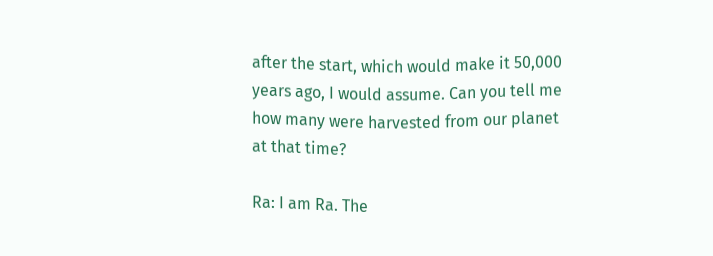after the start, which would make it 50,000 years ago, I would assume. Can you tell me how many were harvested from our planet at that time?

Ra: I am Ra. The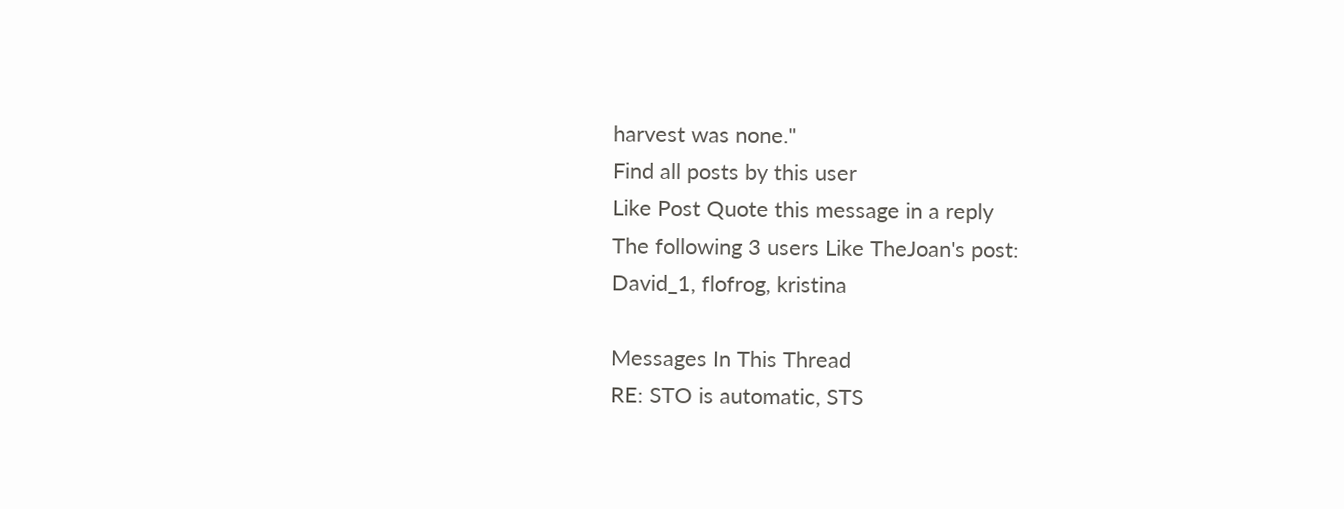harvest was none."
Find all posts by this user
Like Post Quote this message in a reply
The following 3 users Like TheJoan's post:
David_1, flofrog, kristina

Messages In This Thread
RE: STO is automatic, STS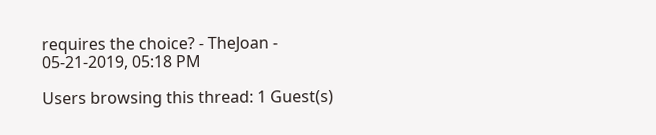requires the choice? - TheJoan - 05-21-2019, 05:18 PM

Users browsing this thread: 1 Guest(s)